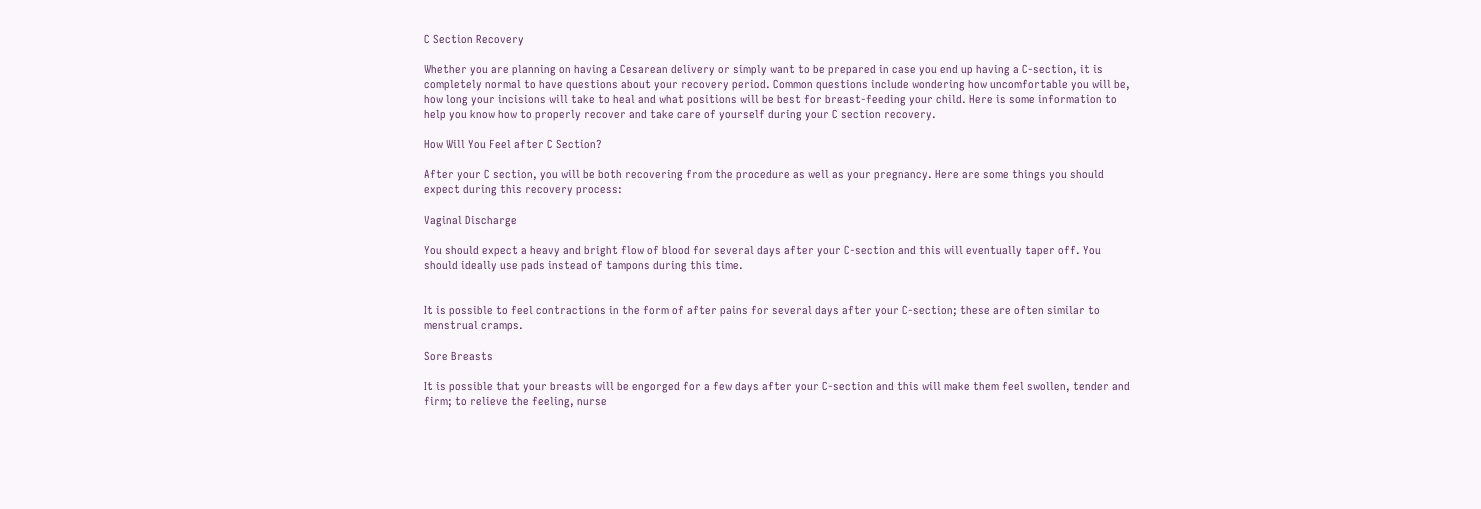C Section Recovery

Whether you are planning on having a Cesarean delivery or simply want to be prepared in case you end up having a C-section, it is completely normal to have questions about your recovery period. Common questions include wondering how uncomfortable you will be, how long your incisions will take to heal and what positions will be best for breast-feeding your child. Here is some information to help you know how to properly recover and take care of yourself during your C section recovery.

How Will You Feel after C Section?

After your C section, you will be both recovering from the procedure as well as your pregnancy. Here are some things you should expect during this recovery process:

Vaginal Discharge

You should expect a heavy and bright flow of blood for several days after your C-section and this will eventually taper off. You should ideally use pads instead of tampons during this time.


It is possible to feel contractions in the form of after pains for several days after your C-section; these are often similar to menstrual cramps.

Sore Breasts

It is possible that your breasts will be engorged for a few days after your C-section and this will make them feel swollen, tender and firm; to relieve the feeling, nurse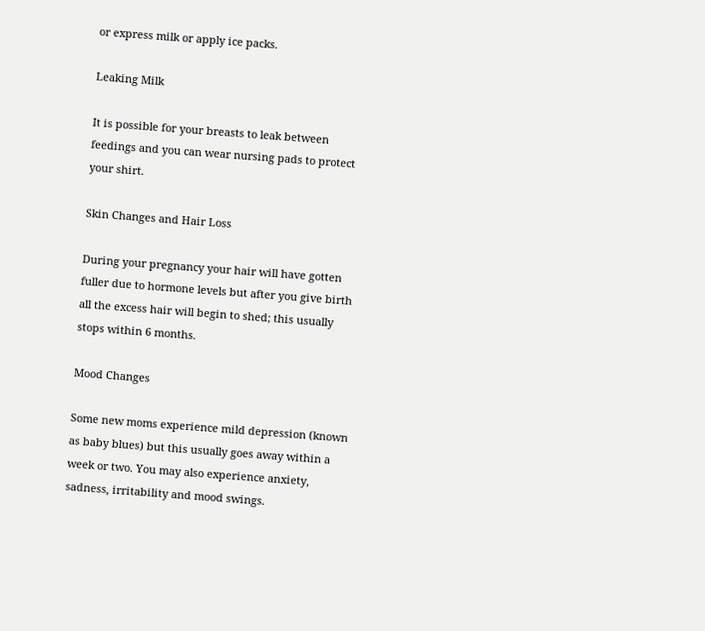or express milk or apply ice packs.

Leaking Milk

It is possible for your breasts to leak between feedings and you can wear nursing pads to protect your shirt.

Skin Changes and Hair Loss

During your pregnancy your hair will have gotten fuller due to hormone levels but after you give birth all the excess hair will begin to shed; this usually stops within 6 months.

Mood Changes

Some new moms experience mild depression (known as baby blues) but this usually goes away within a week or two. You may also experience anxiety, sadness, irritability and mood swings.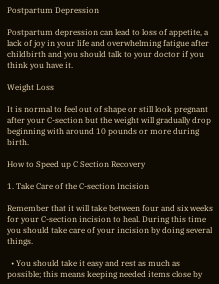Postpartum Depression

Postpartum depression can lead to loss of appetite, a lack of joy in your life and overwhelming fatigue after childbirth and you should talk to your doctor if you think you have it.

Weight Loss

It is normal to feel out of shape or still look pregnant after your C-section but the weight will gradually drop beginning with around 10 pounds or more during birth.

How to Speed up C Section Recovery

1. Take Care of the C-section Incision

Remember that it will take between four and six weeks for your C-section incision to heal. During this time you should take care of your incision by doing several things.

  • You should take it easy and rest as much as possible; this means keeping needed items close by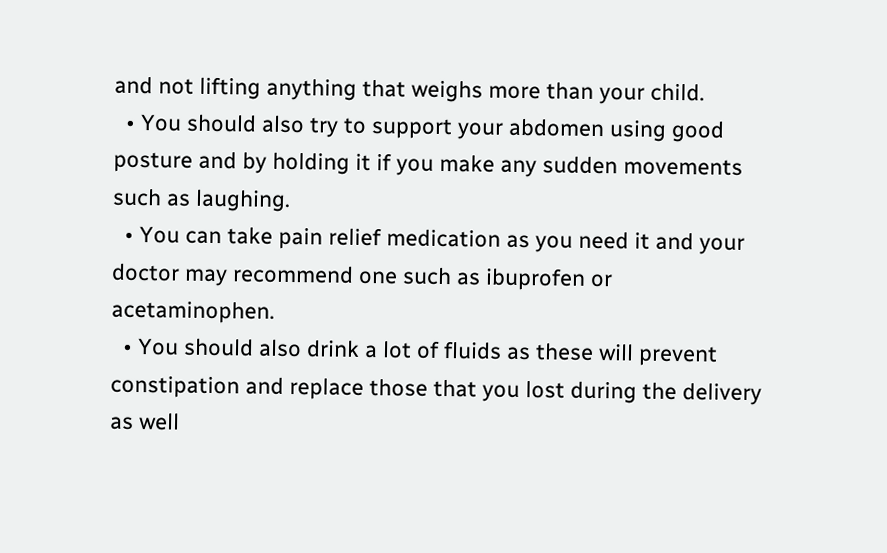and not lifting anything that weighs more than your child.
  • You should also try to support your abdomen using good posture and by holding it if you make any sudden movements such as laughing.
  • You can take pain relief medication as you need it and your doctor may recommend one such as ibuprofen or acetaminophen.
  • You should also drink a lot of fluids as these will prevent constipation and replace those that you lost during the delivery as well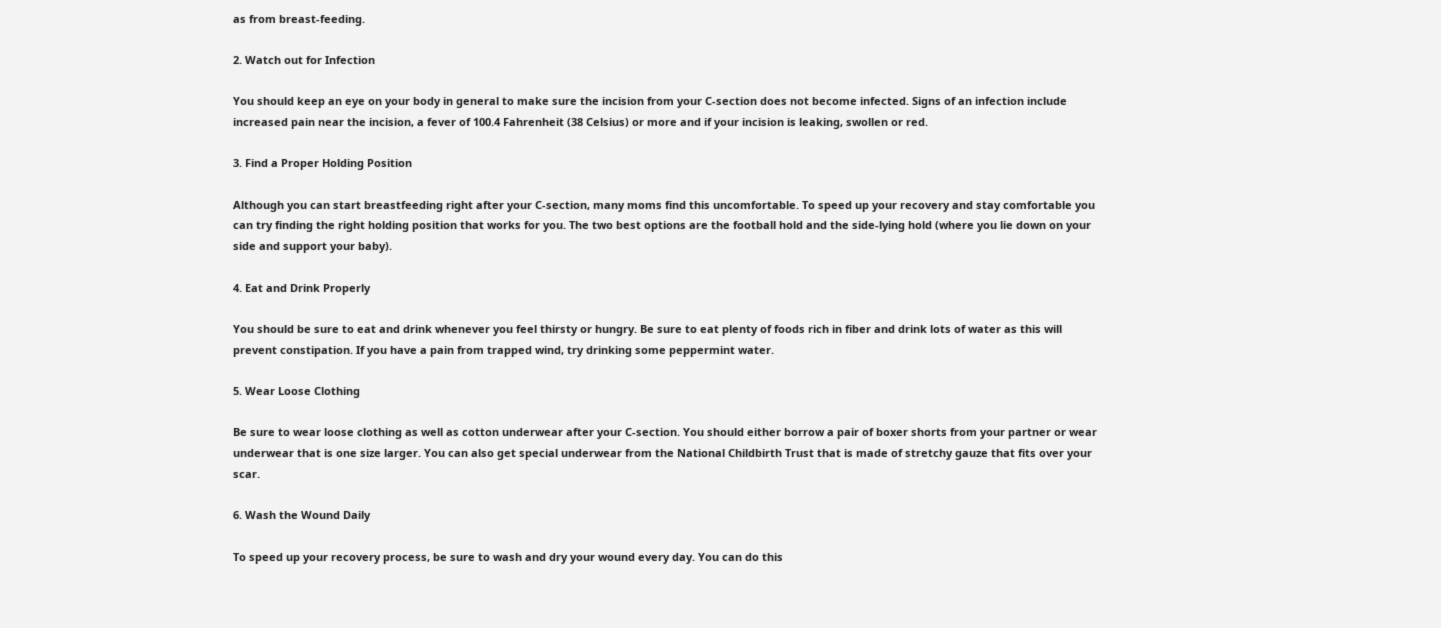as from breast-feeding.

2. Watch out for Infection

You should keep an eye on your body in general to make sure the incision from your C-section does not become infected. Signs of an infection include increased pain near the incision, a fever of 100.4 Fahrenheit (38 Celsius) or more and if your incision is leaking, swollen or red.

3. Find a Proper Holding Position

Although you can start breastfeeding right after your C-section, many moms find this uncomfortable. To speed up your recovery and stay comfortable you can try finding the right holding position that works for you. The two best options are the football hold and the side-lying hold (where you lie down on your side and support your baby).

4. Eat and Drink Properly

You should be sure to eat and drink whenever you feel thirsty or hungry. Be sure to eat plenty of foods rich in fiber and drink lots of water as this will prevent constipation. If you have a pain from trapped wind, try drinking some peppermint water.

5. Wear Loose Clothing

Be sure to wear loose clothing as well as cotton underwear after your C-section. You should either borrow a pair of boxer shorts from your partner or wear underwear that is one size larger. You can also get special underwear from the National Childbirth Trust that is made of stretchy gauze that fits over your scar.

6. Wash the Wound Daily

To speed up your recovery process, be sure to wash and dry your wound every day. You can do this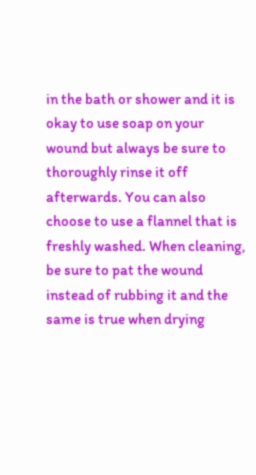in the bath or shower and it is okay to use soap on your wound but always be sure to thoroughly rinse it off afterwards. You can also choose to use a flannel that is freshly washed. When cleaning, be sure to pat the wound instead of rubbing it and the same is true when drying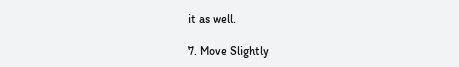it as well.

7. Move Slightly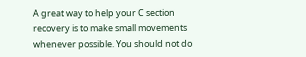A great way to help your C section recovery is to make small movements whenever possible. You should not do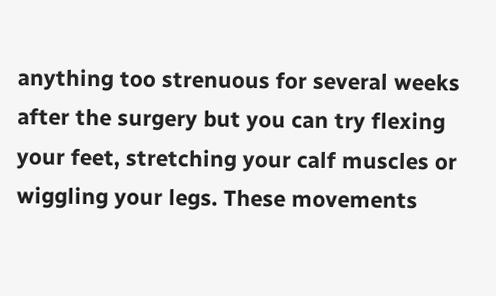anything too strenuous for several weeks after the surgery but you can try flexing your feet, stretching your calf muscles or wiggling your legs. These movements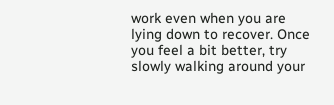work even when you are lying down to recover. Once you feel a bit better, try slowly walking around your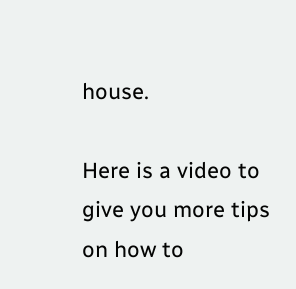house.

Here is a video to give you more tips on how to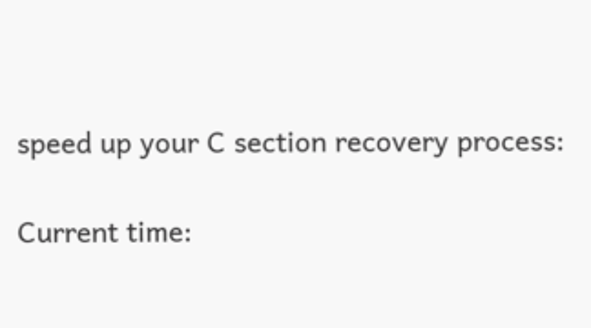speed up your C section recovery process:

Current time: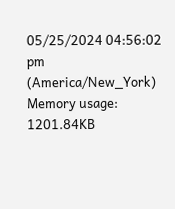05/25/2024 04:56:02 pm (America/New_York) Memory usage: 1201.84KB